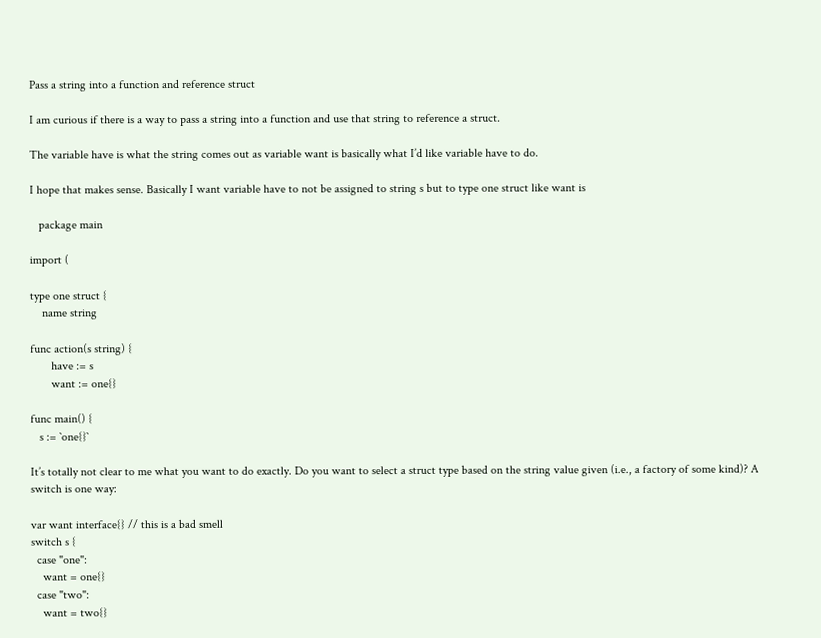Pass a string into a function and reference struct

I am curious if there is a way to pass a string into a function and use that string to reference a struct.

The variable have is what the string comes out as variable want is basically what I’d like variable have to do.

I hope that makes sense. Basically I want variable have to not be assigned to string s but to type one struct like want is

   package main

import (

type one struct {
    name string

func action(s string) {
       have := s
       want := one{}

func main() {
   s := `one{}`

It’s totally not clear to me what you want to do exactly. Do you want to select a struct type based on the string value given (i.e., a factory of some kind)? A switch is one way:

var want interface{} // this is a bad smell
switch s {
  case "one":
    want = one{}
  case "two":
    want = two{}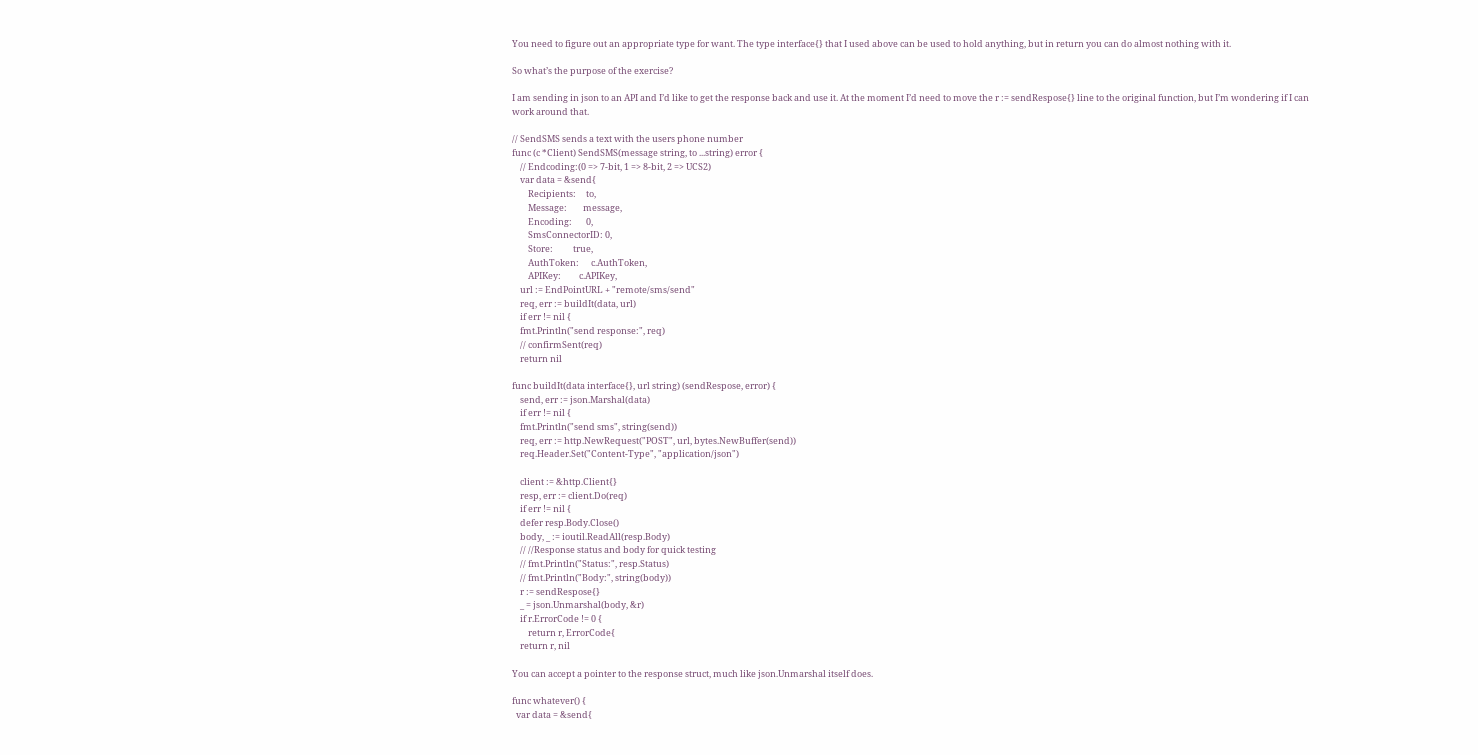You need to figure out an appropriate type for want. The type interface{} that I used above can be used to hold anything, but in return you can do almost nothing with it.

So what’s the purpose of the exercise?

I am sending in json to an API and I’d like to get the response back and use it. At the moment I’d need to move the r := sendRespose{} line to the original function, but I’m wondering if I can work around that.

// SendSMS sends a text with the users phone number
func (c *Client) SendSMS(message string, to ...string) error {
    // Endcoding:(0 => 7-bit, 1 => 8-bit, 2 => UCS2)
    var data = &send{
        Recipients:     to,
        Message:        message,
        Encoding:       0,
        SmsConnectorID: 0,
        Store:          true,
        AuthToken:      c.AuthToken,
        APIKey:         c.APIKey,
    url := EndPointURL + "remote/sms/send"
    req, err := buildIt(data, url)
    if err != nil {
    fmt.Println("send response:", req)
    // confirmSent(req)
    return nil

func buildIt(data interface{}, url string) (sendRespose, error) {
    send, err := json.Marshal(data)
    if err != nil {
    fmt.Println("send sms", string(send))
    req, err := http.NewRequest("POST", url, bytes.NewBuffer(send))
    req.Header.Set("Content-Type", "application/json")

    client := &http.Client{}
    resp, err := client.Do(req)
    if err != nil {
    defer resp.Body.Close()
    body, _ := ioutil.ReadAll(resp.Body)
    // //Response status and body for quick testing
    // fmt.Println("Status:", resp.Status)
    // fmt.Println("Body:", string(body))
    r := sendRespose{}
    _ = json.Unmarshal(body, &r)
    if r.ErrorCode != 0 {
        return r, ErrorCode{
    return r, nil

You can accept a pointer to the response struct, much like json.Unmarshal itself does.

func whatever() {
  var data = &send{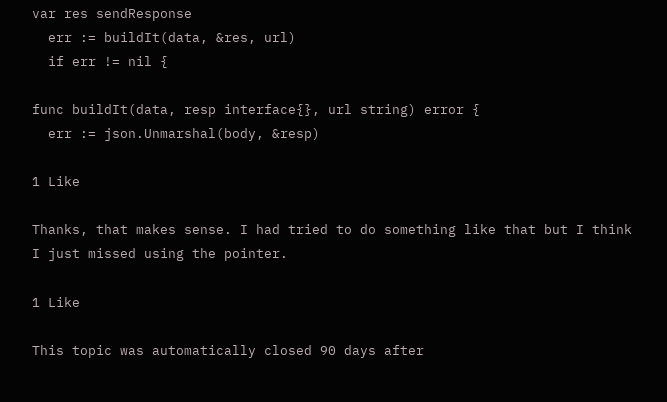var res sendResponse
  err := buildIt(data, &res, url)
  if err != nil {

func buildIt(data, resp interface{}, url string) error {
  err := json.Unmarshal(body, &resp)

1 Like

Thanks, that makes sense. I had tried to do something like that but I think I just missed using the pointer.

1 Like

This topic was automatically closed 90 days after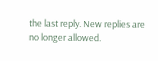the last reply. New replies are no longer allowed.